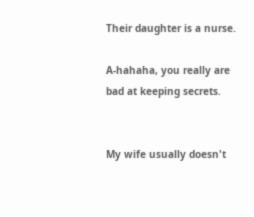Their daughter is a nurse.

A-hahaha, you really are bad at keeping secrets.


My wife usually doesn't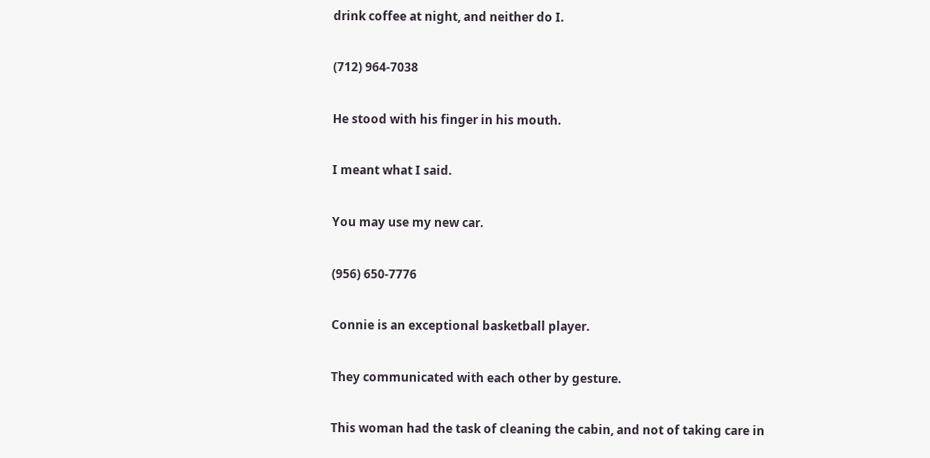drink coffee at night, and neither do I.

(712) 964-7038

He stood with his finger in his mouth.

I meant what I said.

You may use my new car.

(956) 650-7776

Connie is an exceptional basketball player.

They communicated with each other by gesture.

This woman had the task of cleaning the cabin, and not of taking care in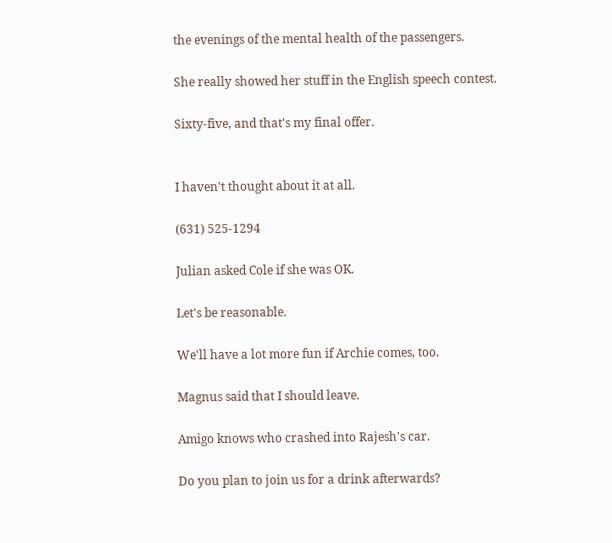the evenings of the mental health of the passengers.

She really showed her stuff in the English speech contest.

Sixty-five, and that's my final offer.


I haven't thought about it at all.

(631) 525-1294

Julian asked Cole if she was OK.

Let's be reasonable.

We'll have a lot more fun if Archie comes, too.

Magnus said that I should leave.

Amigo knows who crashed into Rajesh's car.

Do you plan to join us for a drink afterwards?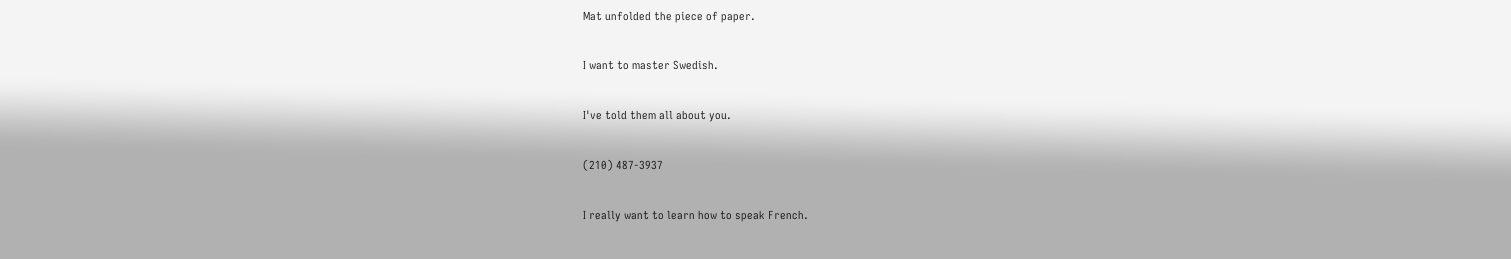Mat unfolded the piece of paper.

I want to master Swedish.

I've told them all about you.

(210) 487-3937

I really want to learn how to speak French.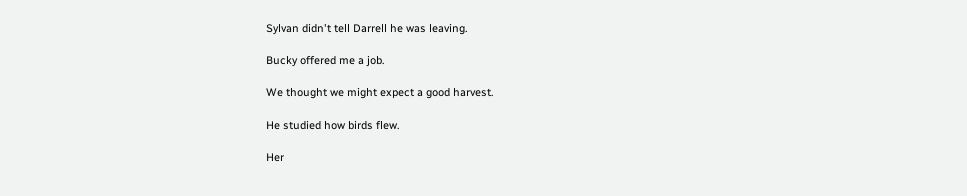Sylvan didn't tell Darrell he was leaving.

Bucky offered me a job.

We thought we might expect a good harvest.

He studied how birds flew.

Her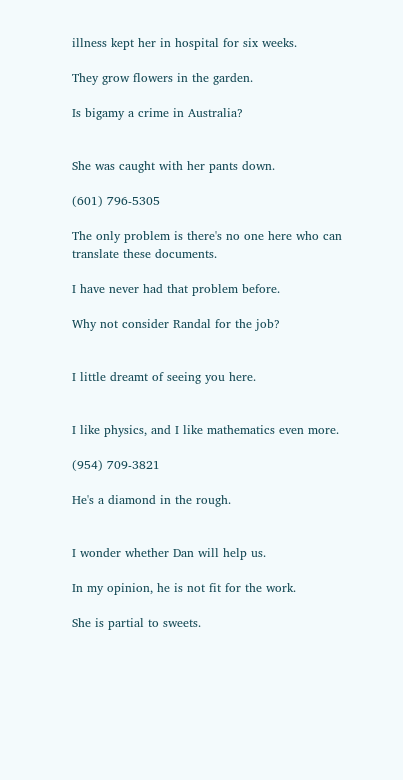illness kept her in hospital for six weeks.

They grow flowers in the garden.

Is bigamy a crime in Australia?


She was caught with her pants down.

(601) 796-5305

The only problem is there's no one here who can translate these documents.

I have never had that problem before.

Why not consider Randal for the job?


I little dreamt of seeing you here.


I like physics, and I like mathematics even more.

(954) 709-3821

He's a diamond in the rough.


I wonder whether Dan will help us.

In my opinion, he is not fit for the work.

She is partial to sweets.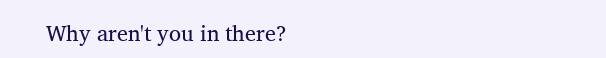Why aren't you in there?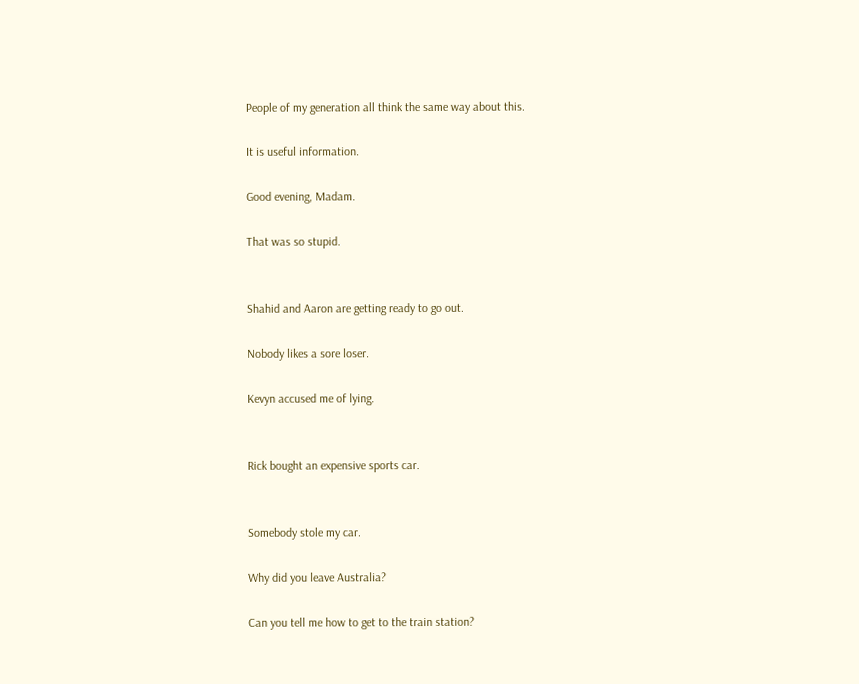People of my generation all think the same way about this.

It is useful information.

Good evening, Madam.

That was so stupid.


Shahid and Aaron are getting ready to go out.

Nobody likes a sore loser.

Kevyn accused me of lying.


Rick bought an expensive sports car.


Somebody stole my car.

Why did you leave Australia?

Can you tell me how to get to the train station?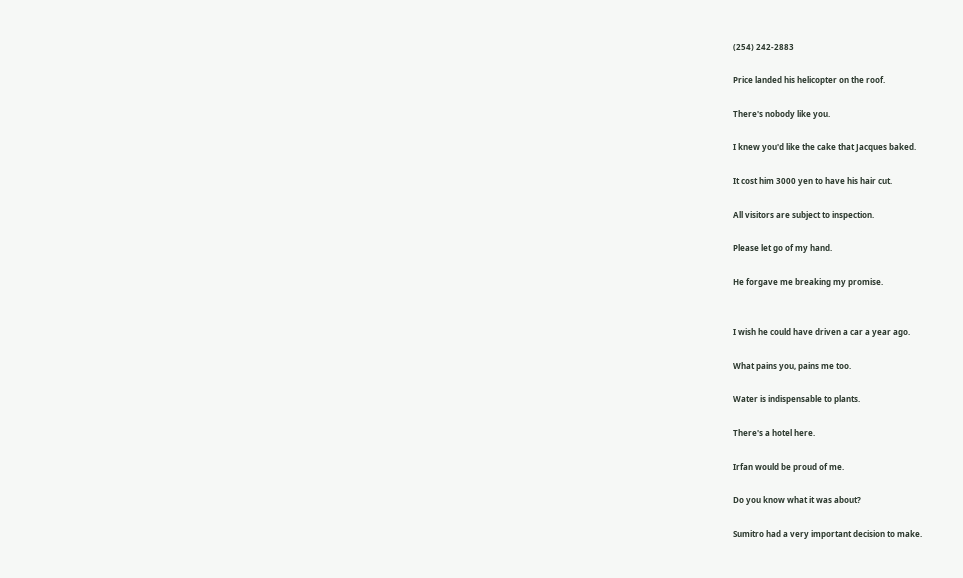(254) 242-2883

Price landed his helicopter on the roof.

There's nobody like you.

I knew you'd like the cake that Jacques baked.

It cost him 3000 yen to have his hair cut.

All visitors are subject to inspection.

Please let go of my hand.

He forgave me breaking my promise.


I wish he could have driven a car a year ago.

What pains you, pains me too.

Water is indispensable to plants.

There's a hotel here.

Irfan would be proud of me.

Do you know what it was about?

Sumitro had a very important decision to make.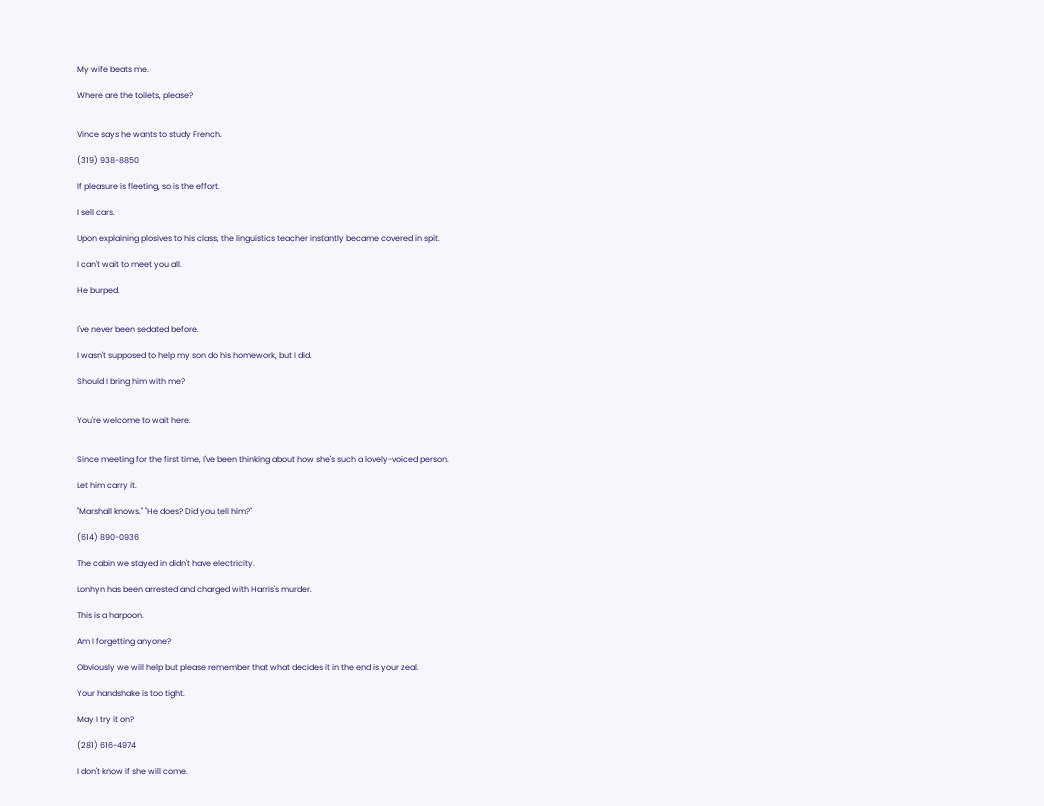My wife beats me.

Where are the toilets, please?


Vince says he wants to study French.

(319) 938-8850

If pleasure is fleeting, so is the effort.

I sell cars.

Upon explaining plosives to his class, the linguistics teacher instantly became covered in spit.

I can't wait to meet you all.

He burped.


I've never been sedated before.

I wasn't supposed to help my son do his homework, but I did.

Should I bring him with me?


You're welcome to wait here.


Since meeting for the first time, I've been thinking about how she's such a lovely-voiced person.

Let him carry it.

"Marshall knows." "He does? Did you tell him?"

(614) 890-0936

The cabin we stayed in didn't have electricity.

Lonhyn has been arrested and charged with Harris's murder.

This is a harpoon.

Am I forgetting anyone?

Obviously we will help but please remember that what decides it in the end is your zeal.

Your handshake is too tight.

May I try it on?

(281) 616-4974

I don't know if she will come.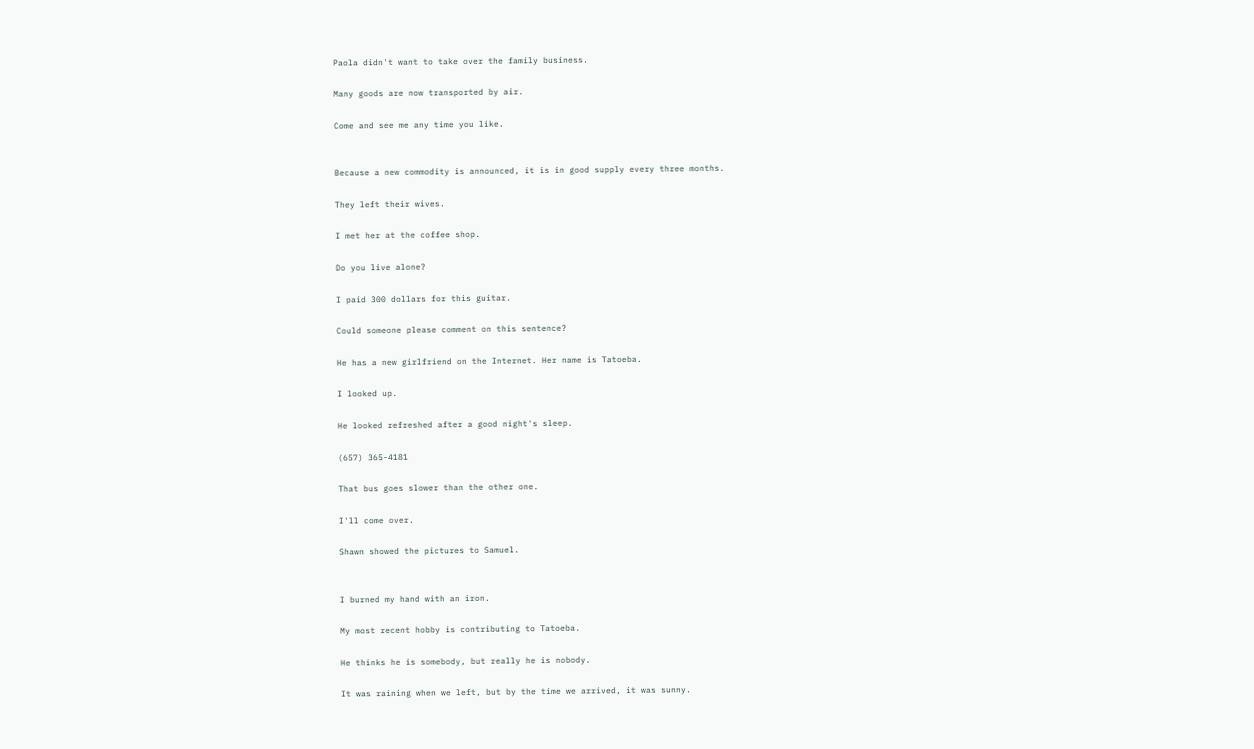Paola didn't want to take over the family business.

Many goods are now transported by air.

Come and see me any time you like.


Because a new commodity is announced, it is in good supply every three months.

They left their wives.

I met her at the coffee shop.

Do you live alone?

I paid 300 dollars for this guitar.

Could someone please comment on this sentence?

He has a new girlfriend on the Internet. Her name is Tatoeba.

I looked up.

He looked refreshed after a good night's sleep.

(657) 365-4181

That bus goes slower than the other one.

I'll come over.

Shawn showed the pictures to Samuel.


I burned my hand with an iron.

My most recent hobby is contributing to Tatoeba.

He thinks he is somebody, but really he is nobody.

It was raining when we left, but by the time we arrived, it was sunny.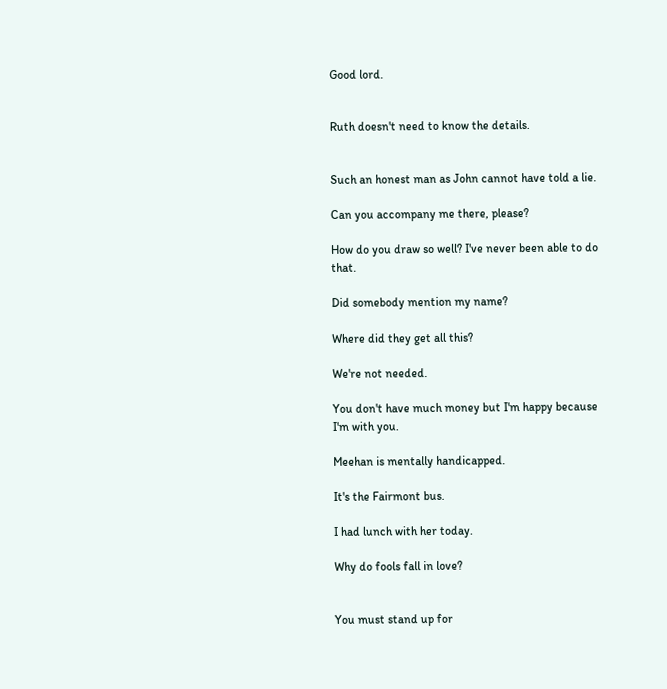Good lord.


Ruth doesn't need to know the details.


Such an honest man as John cannot have told a lie.

Can you accompany me there, please?

How do you draw so well? I've never been able to do that.

Did somebody mention my name?

Where did they get all this?

We're not needed.

You don't have much money but I'm happy because I'm with you.

Meehan is mentally handicapped.

It's the Fairmont bus.

I had lunch with her today.

Why do fools fall in love?


You must stand up for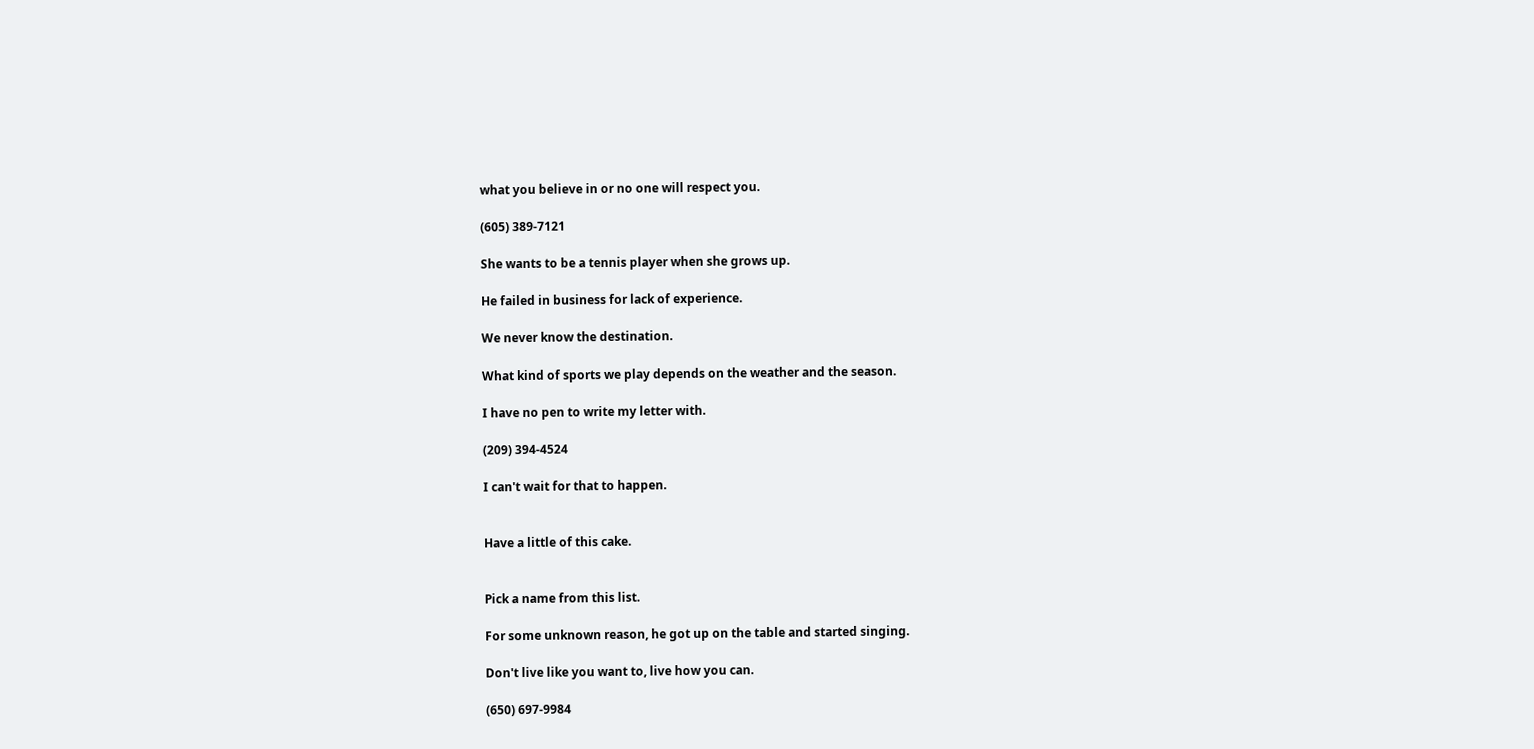what you believe in or no one will respect you.

(605) 389-7121

She wants to be a tennis player when she grows up.

He failed in business for lack of experience.

We never know the destination.

What kind of sports we play depends on the weather and the season.

I have no pen to write my letter with.

(209) 394-4524

I can't wait for that to happen.


Have a little of this cake.


Pick a name from this list.

For some unknown reason, he got up on the table and started singing.

Don't live like you want to, live how you can.

(650) 697-9984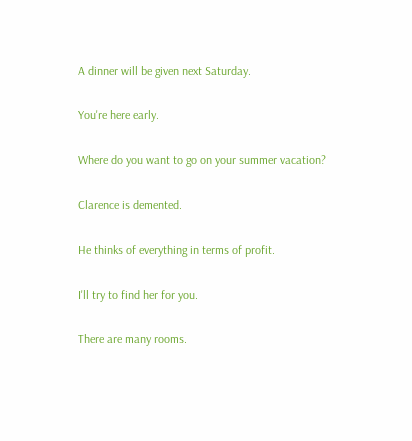A dinner will be given next Saturday.

You're here early.

Where do you want to go on your summer vacation?

Clarence is demented.

He thinks of everything in terms of profit.

I'll try to find her for you.

There are many rooms.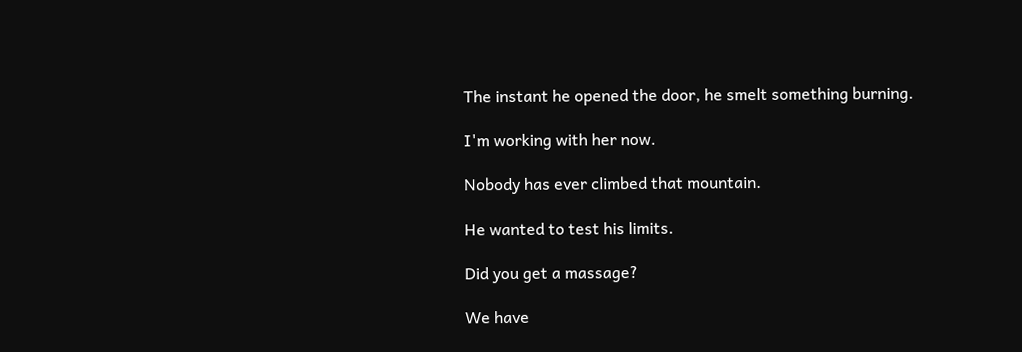The instant he opened the door, he smelt something burning.

I'm working with her now.

Nobody has ever climbed that mountain.

He wanted to test his limits.

Did you get a massage?

We have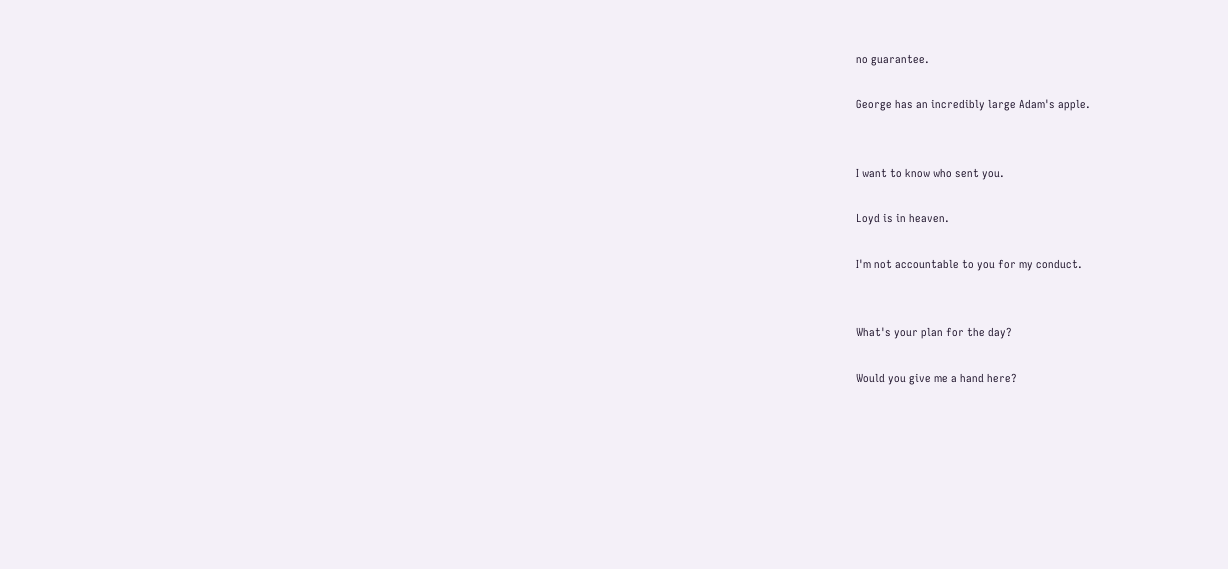no guarantee.

George has an incredibly large Adam's apple.


I want to know who sent you.

Loyd is in heaven.

I'm not accountable to you for my conduct.


What's your plan for the day?

Would you give me a hand here?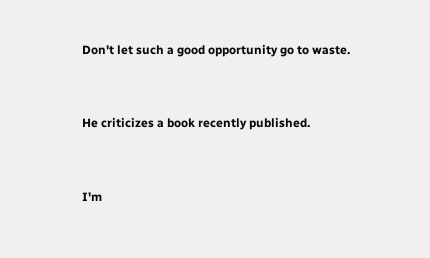Don't let such a good opportunity go to waste.


He criticizes a book recently published.


I'm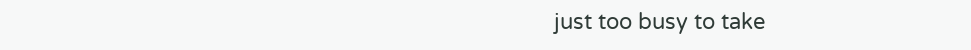just too busy to take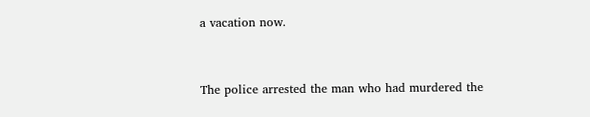a vacation now.


The police arrested the man who had murdered the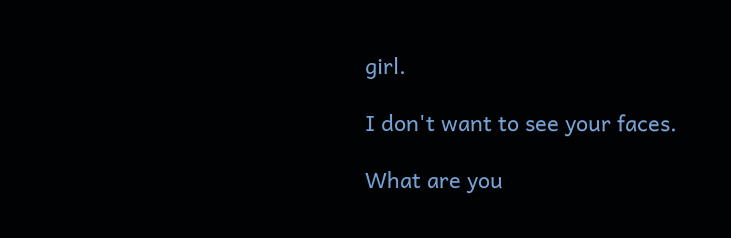girl.

I don't want to see your faces.

What are you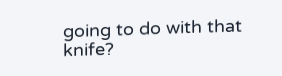going to do with that knife?